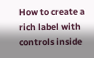How to create a rich label with controls inside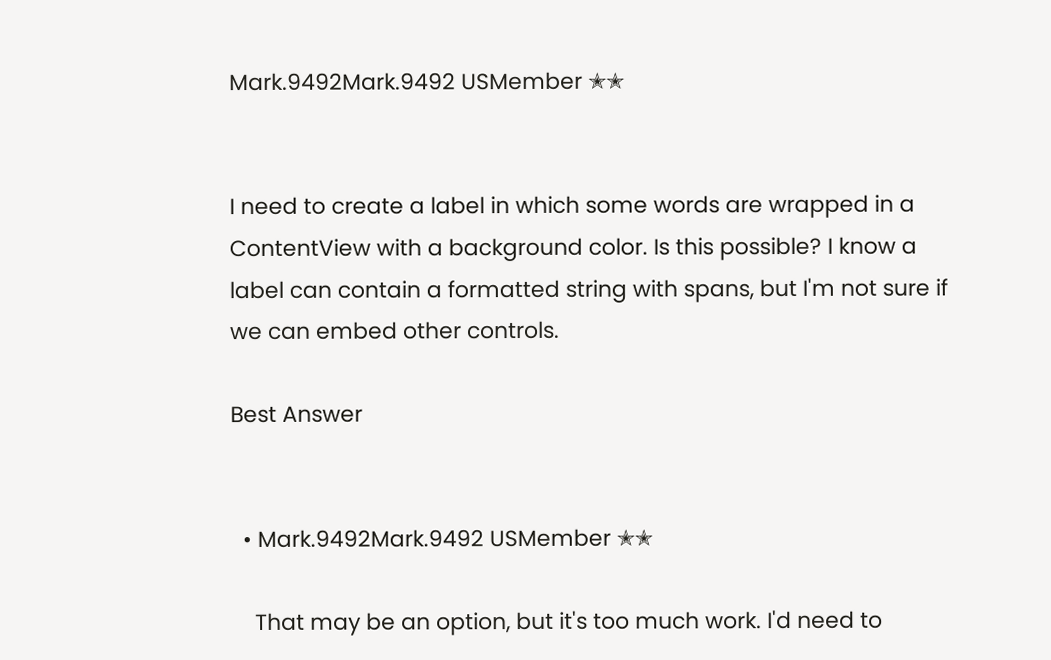Mark.9492Mark.9492 USMember ✭✭


I need to create a label in which some words are wrapped in a ContentView with a background color. Is this possible? I know a label can contain a formatted string with spans, but I'm not sure if we can embed other controls.

Best Answer


  • Mark.9492Mark.9492 USMember ✭✭

    That may be an option, but it's too much work. I'd need to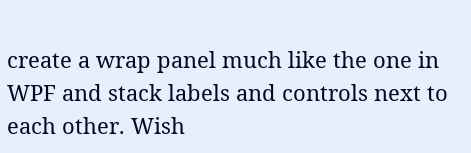create a wrap panel much like the one in WPF and stack labels and controls next to each other. Wish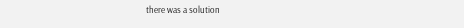there was a solution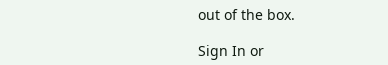out of the box.

Sign In or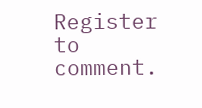Register to comment.